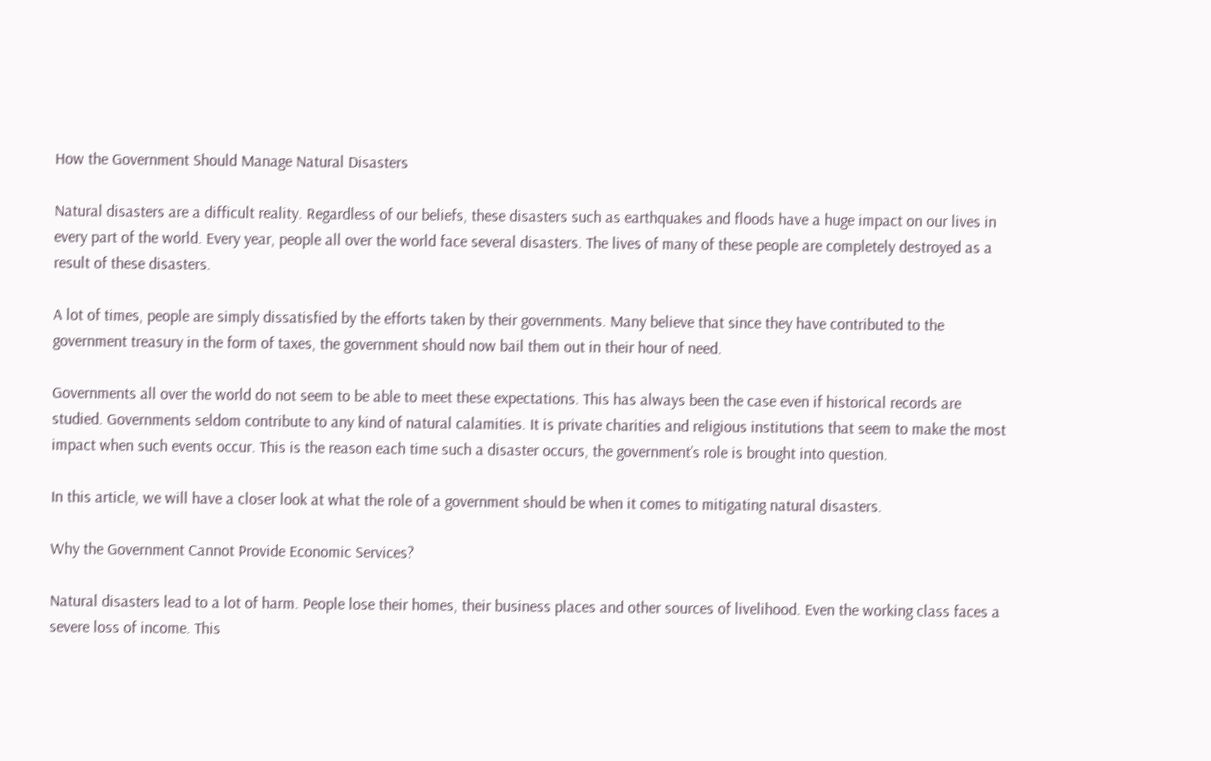How the Government Should Manage Natural Disasters

Natural disasters are a difficult reality. Regardless of our beliefs, these disasters such as earthquakes and floods have a huge impact on our lives in every part of the world. Every year, people all over the world face several disasters. The lives of many of these people are completely destroyed as a result of these disasters.

A lot of times, people are simply dissatisfied by the efforts taken by their governments. Many believe that since they have contributed to the government treasury in the form of taxes, the government should now bail them out in their hour of need.

Governments all over the world do not seem to be able to meet these expectations. This has always been the case even if historical records are studied. Governments seldom contribute to any kind of natural calamities. It is private charities and religious institutions that seem to make the most impact when such events occur. This is the reason each time such a disaster occurs, the government’s role is brought into question.

In this article, we will have a closer look at what the role of a government should be when it comes to mitigating natural disasters.

Why the Government Cannot Provide Economic Services?

Natural disasters lead to a lot of harm. People lose their homes, their business places and other sources of livelihood. Even the working class faces a severe loss of income. This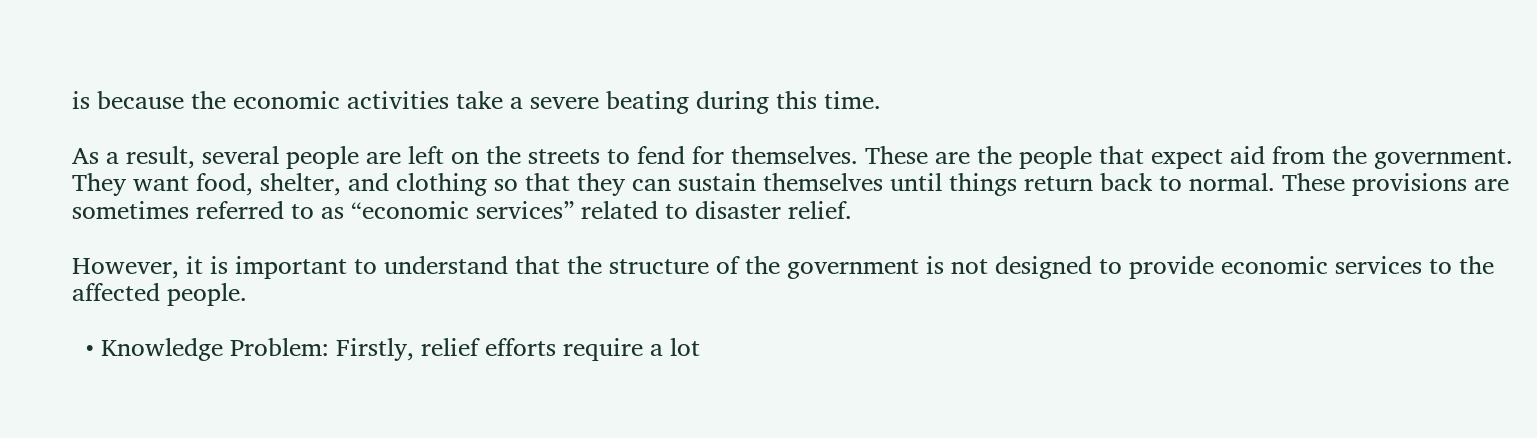is because the economic activities take a severe beating during this time.

As a result, several people are left on the streets to fend for themselves. These are the people that expect aid from the government. They want food, shelter, and clothing so that they can sustain themselves until things return back to normal. These provisions are sometimes referred to as “economic services” related to disaster relief.

However, it is important to understand that the structure of the government is not designed to provide economic services to the affected people.

  • Knowledge Problem: Firstly, relief efforts require a lot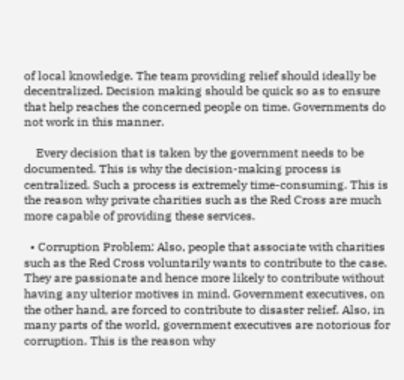of local knowledge. The team providing relief should ideally be decentralized. Decision making should be quick so as to ensure that help reaches the concerned people on time. Governments do not work in this manner.

    Every decision that is taken by the government needs to be documented. This is why the decision-making process is centralized. Such a process is extremely time-consuming. This is the reason why private charities such as the Red Cross are much more capable of providing these services.

  • Corruption Problem: Also, people that associate with charities such as the Red Cross voluntarily wants to contribute to the case. They are passionate and hence more likely to contribute without having any ulterior motives in mind. Government executives, on the other hand, are forced to contribute to disaster relief. Also, in many parts of the world, government executives are notorious for corruption. This is the reason why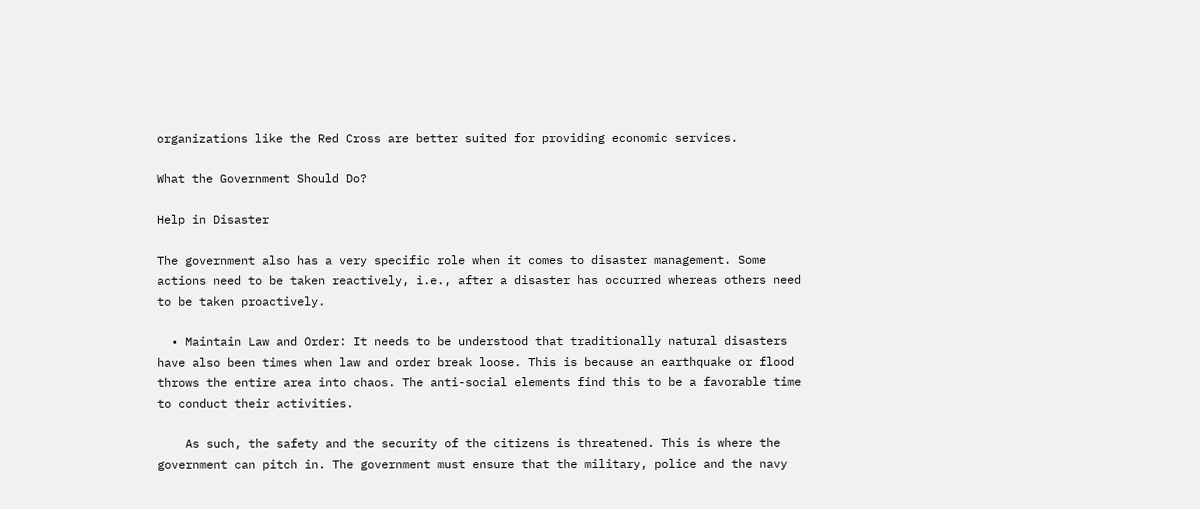organizations like the Red Cross are better suited for providing economic services.

What the Government Should Do?

Help in Disaster

The government also has a very specific role when it comes to disaster management. Some actions need to be taken reactively, i.e., after a disaster has occurred whereas others need to be taken proactively.

  • Maintain Law and Order: It needs to be understood that traditionally natural disasters have also been times when law and order break loose. This is because an earthquake or flood throws the entire area into chaos. The anti-social elements find this to be a favorable time to conduct their activities.

    As such, the safety and the security of the citizens is threatened. This is where the government can pitch in. The government must ensure that the military, police and the navy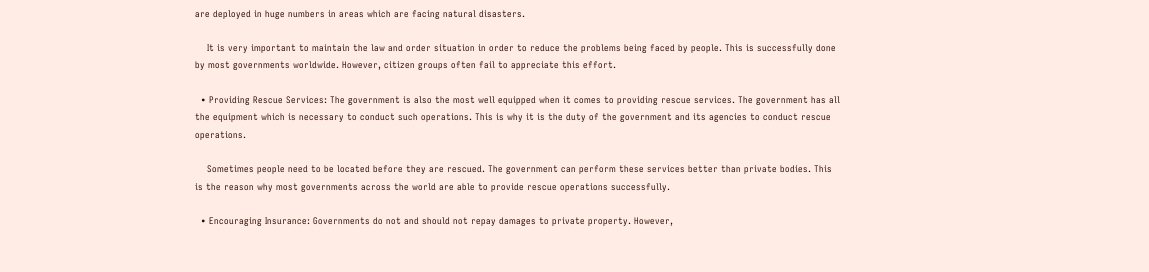are deployed in huge numbers in areas which are facing natural disasters.

    It is very important to maintain the law and order situation in order to reduce the problems being faced by people. This is successfully done by most governments worldwide. However, citizen groups often fail to appreciate this effort.

  • Providing Rescue Services: The government is also the most well equipped when it comes to providing rescue services. The government has all the equipment which is necessary to conduct such operations. This is why it is the duty of the government and its agencies to conduct rescue operations.

    Sometimes people need to be located before they are rescued. The government can perform these services better than private bodies. This is the reason why most governments across the world are able to provide rescue operations successfully.

  • Encouraging Insurance: Governments do not and should not repay damages to private property. However,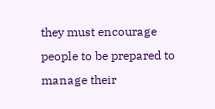they must encourage people to be prepared to manage their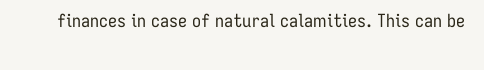finances in case of natural calamities. This can be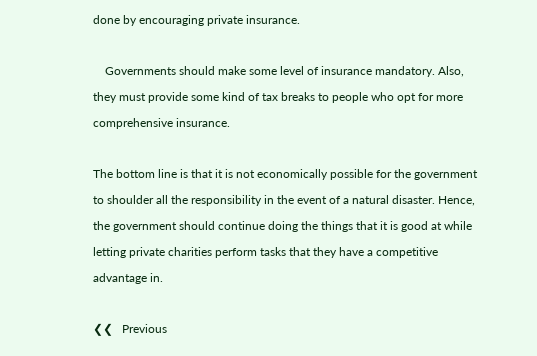done by encouraging private insurance.

    Governments should make some level of insurance mandatory. Also, they must provide some kind of tax breaks to people who opt for more comprehensive insurance.

The bottom line is that it is not economically possible for the government to shoulder all the responsibility in the event of a natural disaster. Hence, the government should continue doing the things that it is good at while letting private charities perform tasks that they have a competitive advantage in.

❮❮   Previous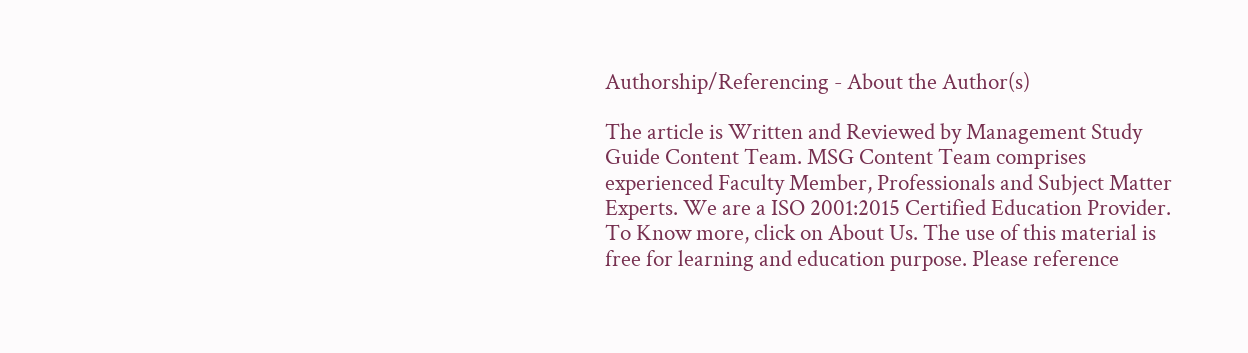Authorship/Referencing - About the Author(s)

The article is Written and Reviewed by Management Study Guide Content Team. MSG Content Team comprises experienced Faculty Member, Professionals and Subject Matter Experts. We are a ISO 2001:2015 Certified Education Provider. To Know more, click on About Us. The use of this material is free for learning and education purpose. Please reference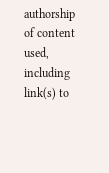authorship of content used, including link(s) to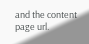and the content page url.